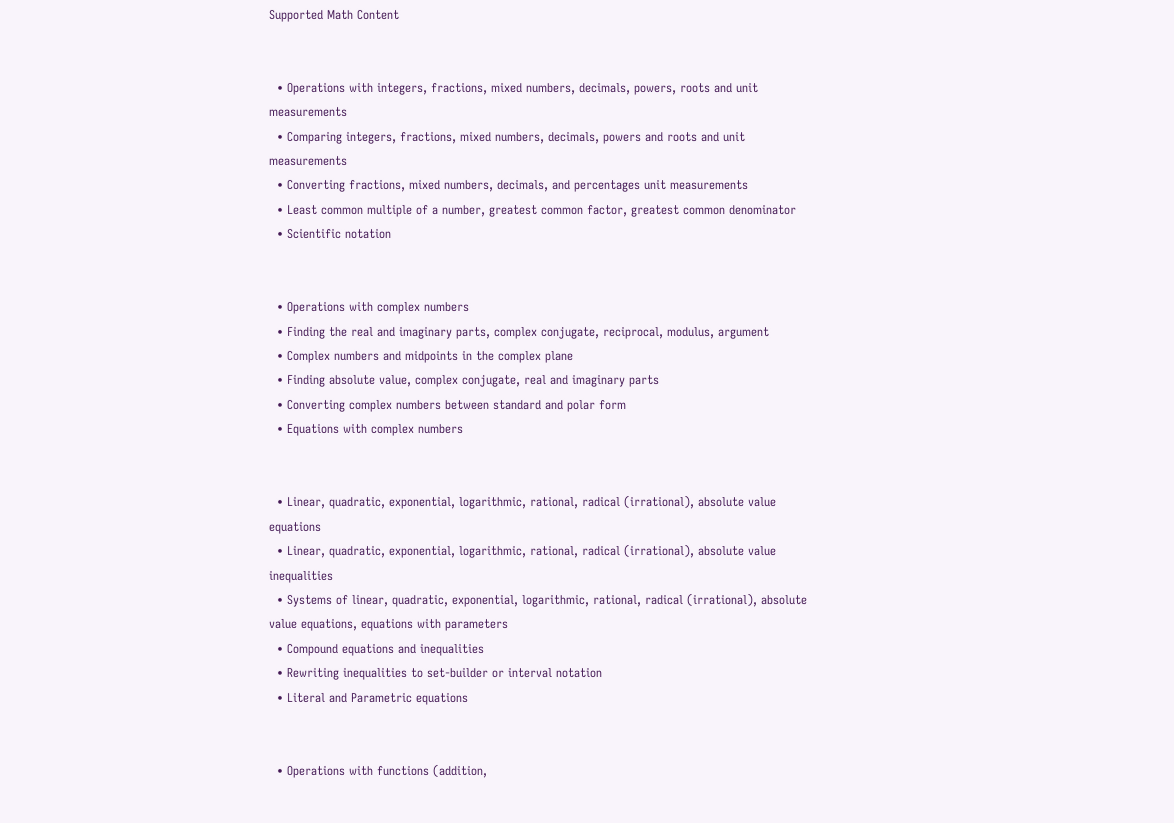Supported Math Content


  • Operations with integers, fractions, mixed numbers, decimals, powers, roots and unit measurements
  • Comparing integers, fractions, mixed numbers, decimals, powers and roots and unit measurements
  • Converting fractions, mixed numbers, decimals, and percentages unit measurements
  • Least common multiple of a number, greatest common factor, greatest common denominator
  • Scientific notation


  • Operations with complex numbers
  • Finding the real and imaginary parts, complex conjugate, reciprocal, modulus, argument
  • Complex numbers and midpoints in the complex plane
  • Finding absolute value, complex conjugate, real and imaginary parts
  • Converting complex numbers between standard and polar form
  • Equations with complex numbers


  • Linear, quadratic, exponential, logarithmic, rational, radical (irrational), absolute value equations
  • Linear, quadratic, exponential, logarithmic, rational, radical (irrational), absolute value inequalities
  • Systems of linear, quadratic, exponential, logarithmic, rational, radical (irrational), absolute value equations, equations with parameters
  • Compound equations and inequalities
  • Rewriting inequalities to set-builder or interval notation
  • Literal and Parametric equations


  • Operations with functions (addition,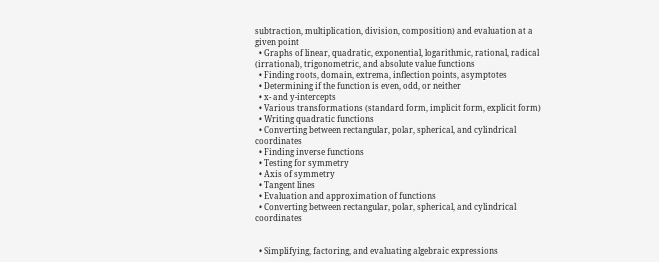subtraction, multiplication, division, composition) and evaluation at a given point
  • Graphs of linear, quadratic, exponential, logarithmic, rational, radical (irrational), trigonometric, and absolute value functions
  • Finding roots, domain, extrema, inflection points, asymptotes
  • Determining if the function is even, odd, or neither
  • x- and y-intercepts
  • Various transformations (standard form, implicit form, explicit form)
  • Writing quadratic functions
  • Converting between rectangular, polar, spherical, and cylindrical coordinates
  • Finding inverse functions
  • Testing for symmetry
  • Axis of symmetry
  • Tangent lines
  • Evaluation and approximation of functions
  • Converting between rectangular, polar, spherical, and cylindrical coordinates


  • Simplifying, factoring, and evaluating algebraic expressions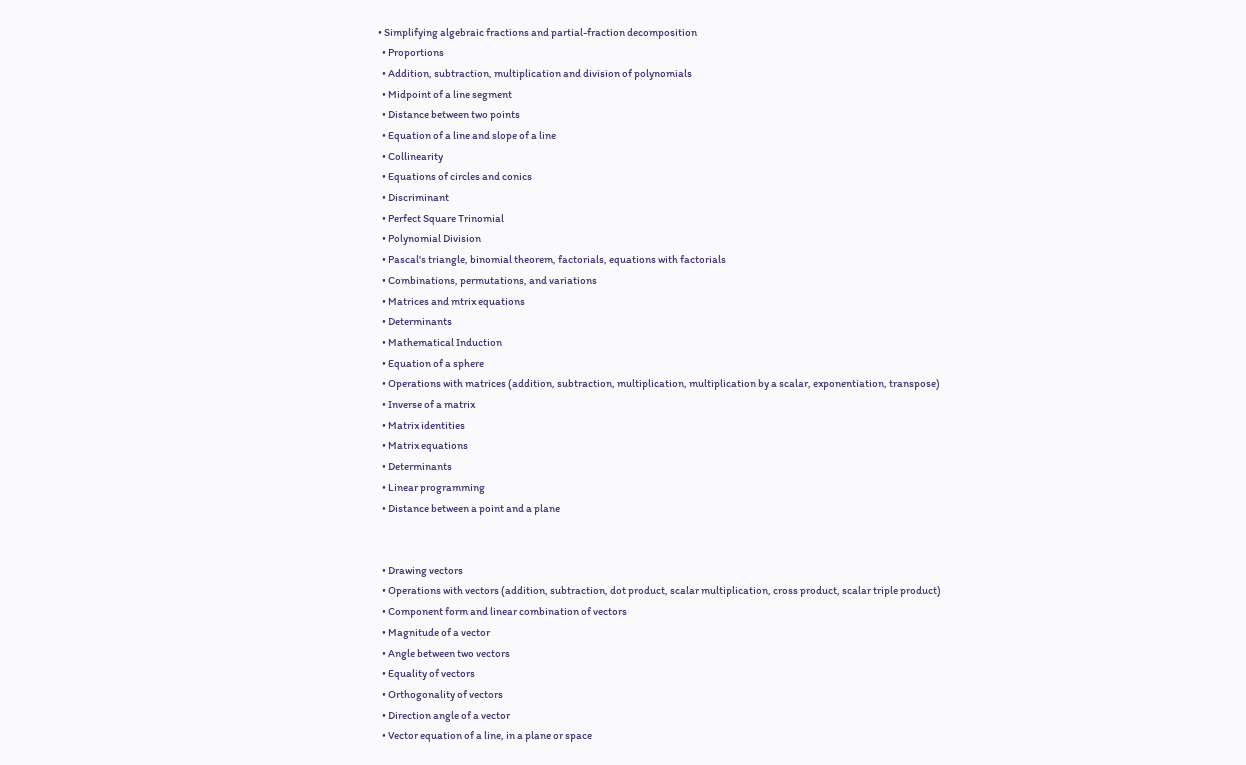• Simplifying algebraic fractions and partial-fraction decomposition
  • Proportions
  • Addition, subtraction, multiplication and division of polynomials
  • Midpoint of a line segment
  • Distance between two points
  • Equation of a line and slope of a line
  • Collinearity
  • Equations of circles and conics
  • Discriminant
  • Perfect Square Trinomial
  • Polynomial Division
  • Pascal's triangle, binomial theorem, factorials, equations with factorials
  • Combinations, permutations, and variations
  • Matrices and mtrix equations
  • Determinants
  • Mathematical Induction
  • Equation of a sphere
  • Operations with matrices (addition, subtraction, multiplication, multiplication by a scalar, exponentiation, transpose)
  • Inverse of a matrix
  • Matrix identities
  • Matrix equations
  • Determinants
  • Linear programming
  • Distance between a point and a plane


  • Drawing vectors
  • Operations with vectors (addition, subtraction, dot product, scalar multiplication, cross product, scalar triple product)
  • Component form and linear combination of vectors
  • Magnitude of a vector
  • Angle between two vectors
  • Equality of vectors
  • Orthogonality of vectors
  • Direction angle of a vector
  • Vector equation of a line, in a plane or space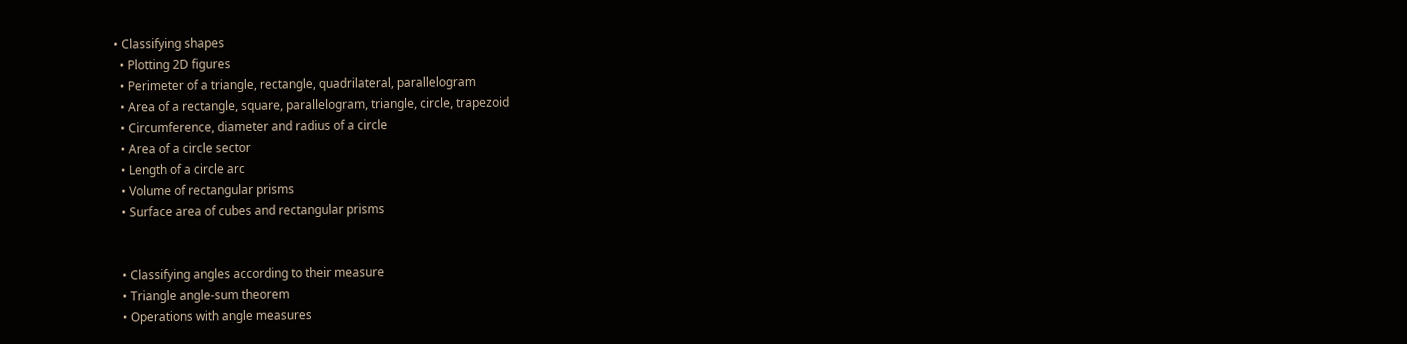• Classifying shapes
  • Plotting 2D figures
  • Perimeter of a triangle, rectangle, quadrilateral, parallelogram
  • Area of a rectangle, square, parallelogram, triangle, circle, trapezoid
  • Circumference, diameter and radius of a circle
  • Area of a circle sector
  • Length of a circle arc
  • Volume of rectangular prisms
  • Surface area of cubes and rectangular prisms


  • Classifying angles according to their measure
  • Triangle angle-sum theorem
  • Operations with angle measures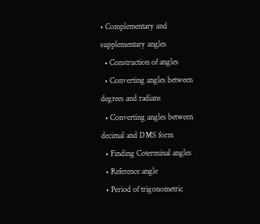• Complementary and supplementary angles
  • Construction of angles
  • Converting angles between degrees and radians
  • Converting angles between decimal and DMS form
  • Finding Coterminal angles
  • Reference angle
  • Period of trigonometric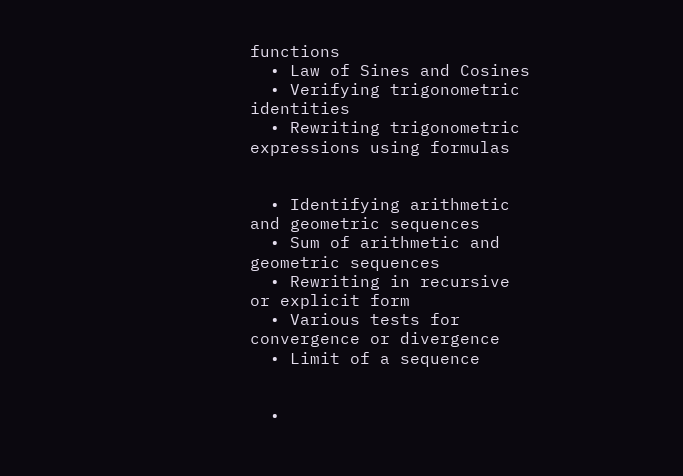functions
  • Law of Sines and Cosines
  • Verifying trigonometric identities
  • Rewriting trigonometric expressions using formulas


  • Identifying arithmetic and geometric sequences
  • Sum of arithmetic and geometric sequences
  • Rewriting in recursive or explicit form
  • Various tests for convergence or divergence
  • Limit of a sequence


  •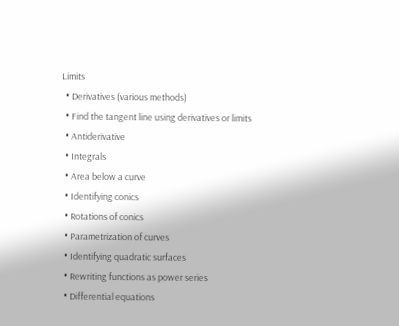Limits
  • Derivatives (various methods)
  • Find the tangent line using derivatives or limits
  • Antiderivative
  • Integrals
  • Area below a curve
  • Identifying conics
  • Rotations of conics
  • Parametrization of curves
  • Identifying quadratic surfaces
  • Rewriting functions as power series
  • Differential equations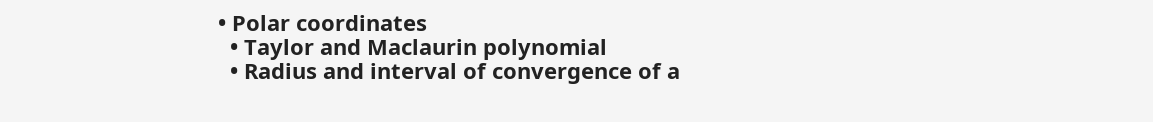• Polar coordinates
  • Taylor and Maclaurin polynomial
  • Radius and interval of convergence of a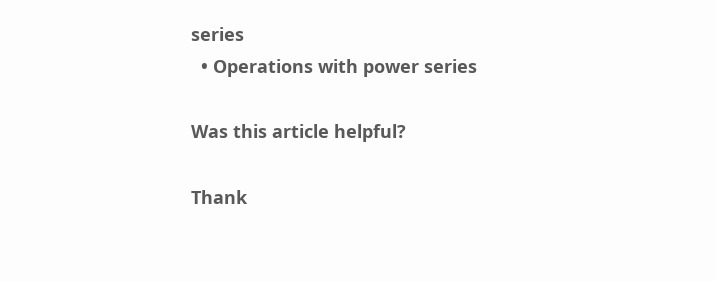series
  • Operations with power series

Was this article helpful?

Thank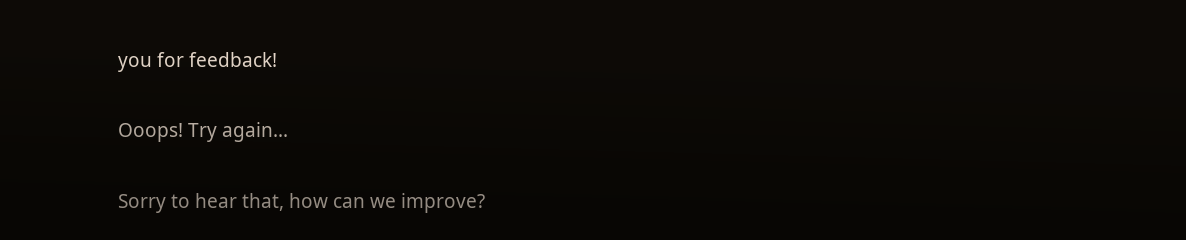you for feedback!

Ooops! Try again...

Sorry to hear that, how can we improve?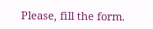Please, fill the form.